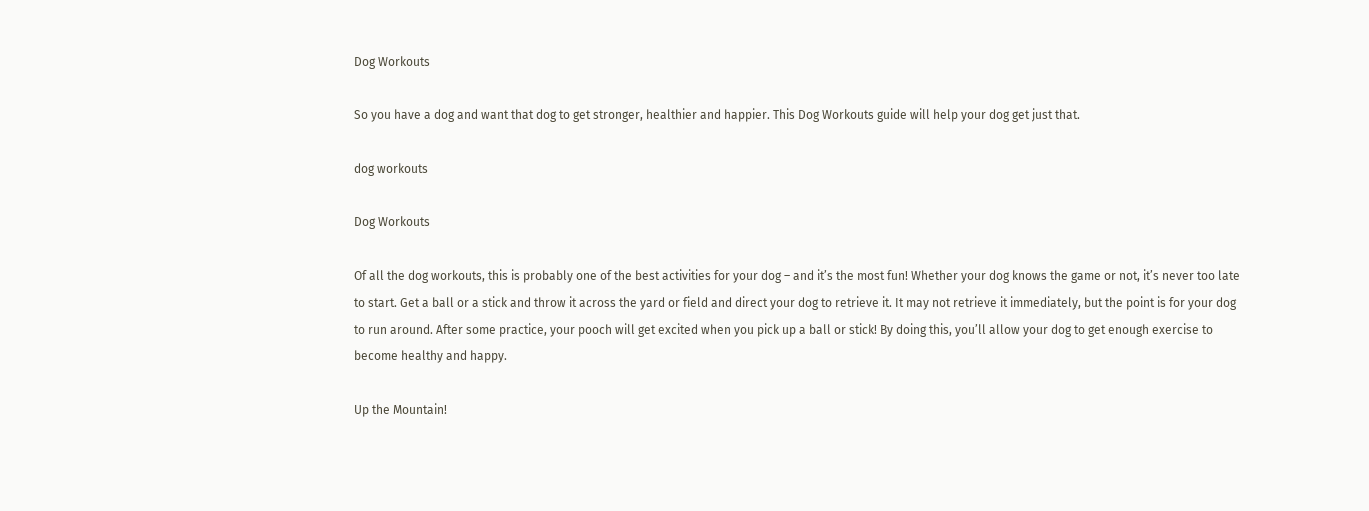Dog Workouts

So you have a dog and want that dog to get stronger, healthier and happier. This Dog Workouts guide will help your dog get just that.

dog workouts

Dog Workouts

Of all the dog workouts, this is probably one of the best activities for your dog – and it’s the most fun! Whether your dog knows the game or not, it’s never too late to start. Get a ball or a stick and throw it across the yard or field and direct your dog to retrieve it. It may not retrieve it immediately, but the point is for your dog to run around. After some practice, your pooch will get excited when you pick up a ball or stick! By doing this, you’ll allow your dog to get enough exercise to become healthy and happy.

Up the Mountain!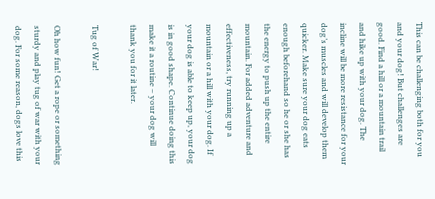This can be challenging both for you and your dog! But challenges are good. Find a hill or a mountain trail and hike up with your dog. The incline will be more resistance for your dog’s muscles and will develop them quicker. Make sure your dog eats enough beforehand so he or she has the energy to push up the entire mountain. For added adventure and effectiveness, try running up a mountain or a hill with your dog. If your dog is able to keep up, your dog is in good shape. Continue doing this make it a routine – your dog will thank you for it later.

Tug of War!

Oh how fun! Get a rope or something sturdy and play tug of war with your dog. For some reason, dogs love this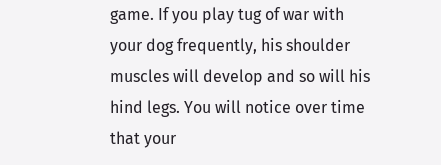game. If you play tug of war with your dog frequently, his shoulder muscles will develop and so will his hind legs. You will notice over time that your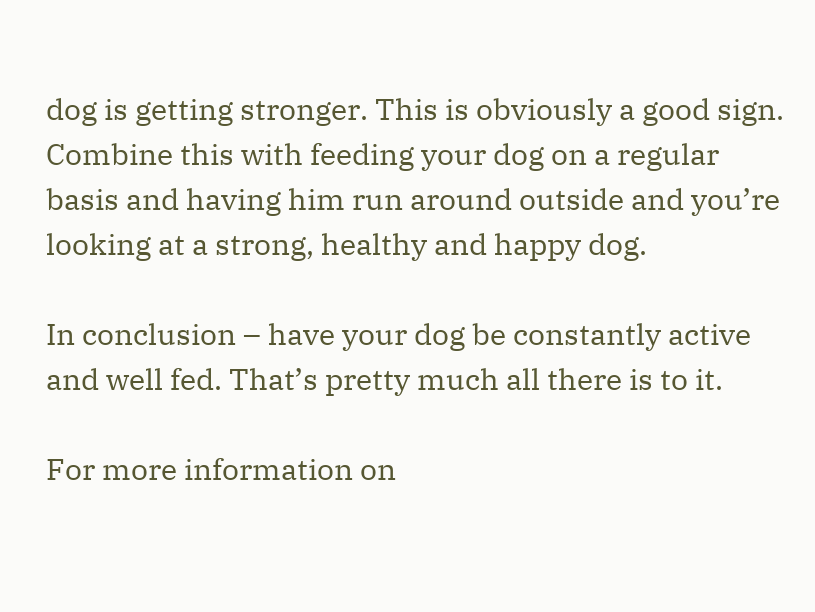dog is getting stronger. This is obviously a good sign. Combine this with feeding your dog on a regular basis and having him run around outside and you’re looking at a strong, healthy and happy dog.

In conclusion – have your dog be constantly active and well fed. That’s pretty much all there is to it.

For more information on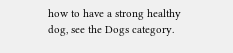how to have a strong healthy dog, see the Dogs category.